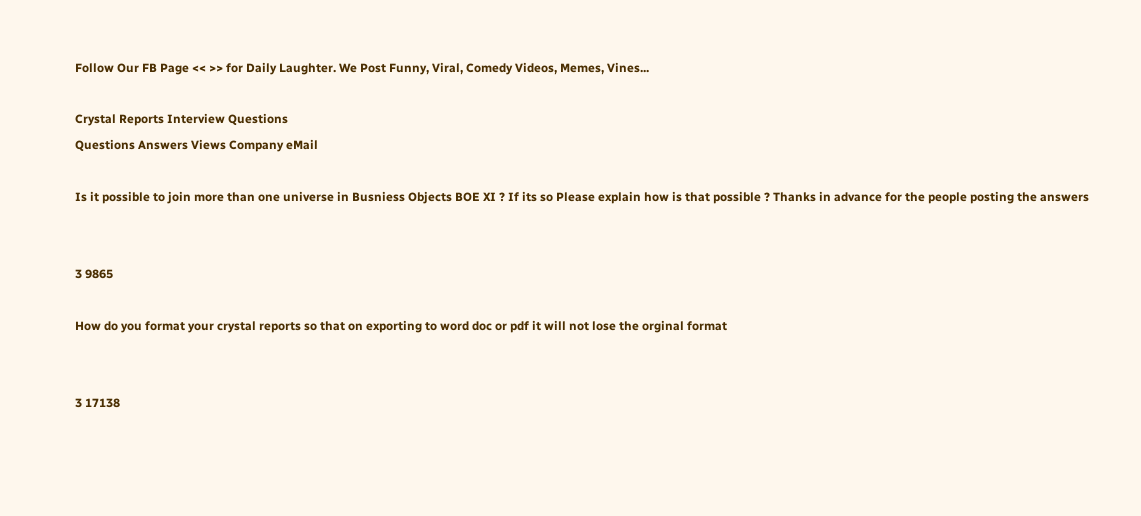Follow Our FB Page << >> for Daily Laughter. We Post Funny, Viral, Comedy Videos, Memes, Vines...

Crystal Reports Interview Questions
Questions Answers Views Company eMail

Is it possible to join more than one universe in Busniess Objects BOE XI ? If its so Please explain how is that possible ? Thanks in advance for the people posting the answers


3 9865

How do you format your crystal reports so that on exporting to word doc or pdf it will not lose the orginal format


3 17138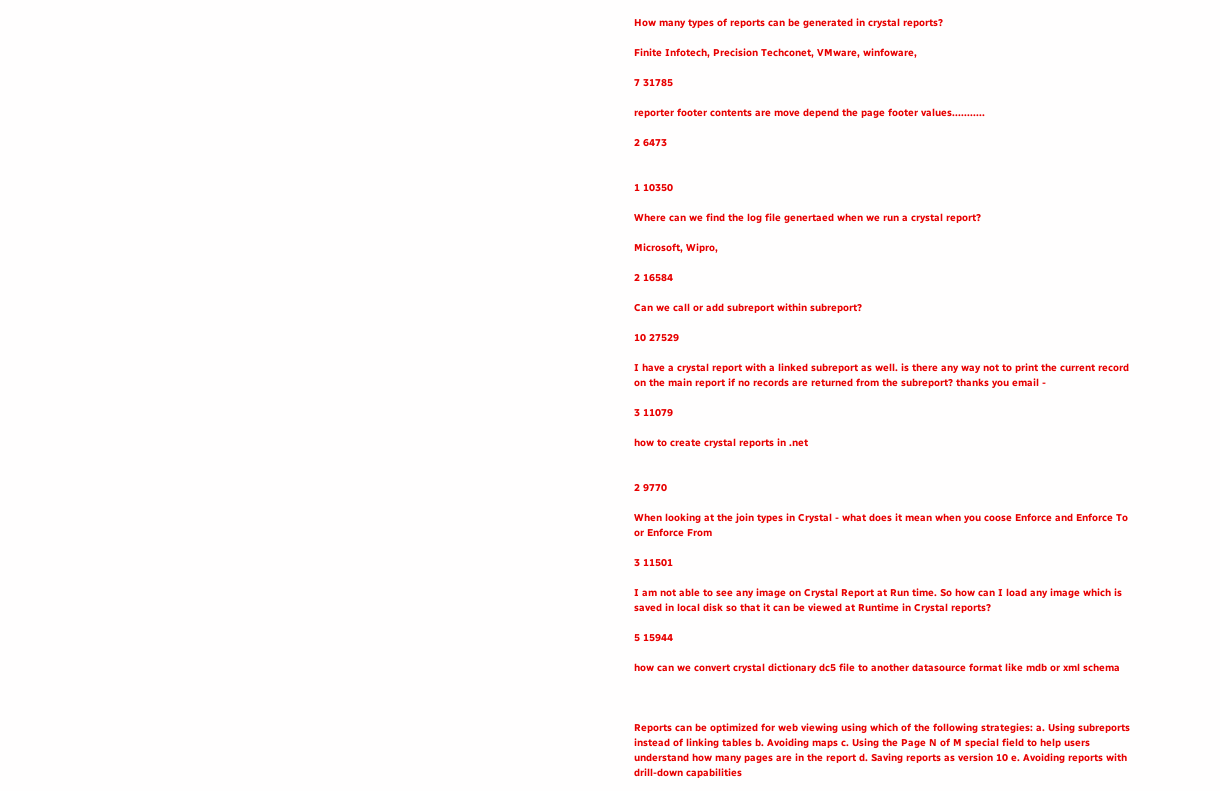How many types of reports can be generated in crystal reports?

Finite Infotech, Precision Techconet, VMware, winfoware,

7 31785

reporter footer contents are move depend the page footer values...........

2 6473


1 10350

Where can we find the log file genertaed when we run a crystal report?

Microsoft, Wipro,

2 16584

Can we call or add subreport within subreport?

10 27529

I have a crystal report with a linked subreport as well. is there any way not to print the current record on the main report if no records are returned from the subreport? thanks you email -

3 11079

how to create crystal reports in .net


2 9770

When looking at the join types in Crystal - what does it mean when you coose Enforce and Enforce To or Enforce From

3 11501

I am not able to see any image on Crystal Report at Run time. So how can I load any image which is saved in local disk so that it can be viewed at Runtime in Crystal reports?

5 15944

how can we convert crystal dictionary dc5 file to another datasource format like mdb or xml schema



Reports can be optimized for web viewing using which of the following strategies: a. Using subreports instead of linking tables b. Avoiding maps c. Using the Page N of M special field to help users understand how many pages are in the report d. Saving reports as version 10 e. Avoiding reports with drill-down capabilities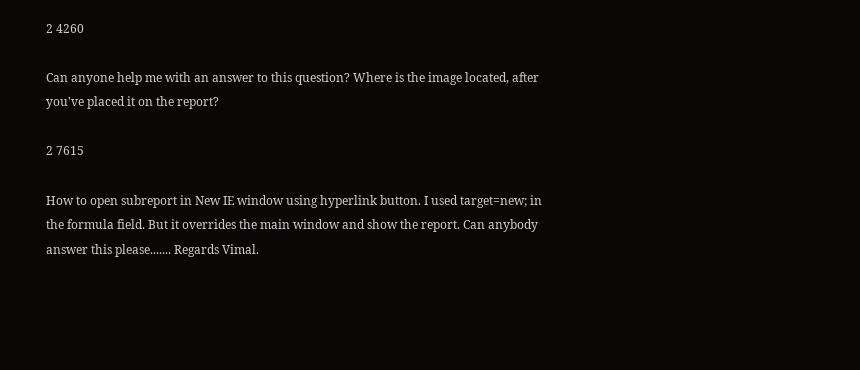2 4260

Can anyone help me with an answer to this question? Where is the image located, after you've placed it on the report?

2 7615

How to open subreport in New IE window using hyperlink button. I used target=new; in the formula field. But it overrides the main window and show the report. Can anybody answer this please....... Regards Vimal.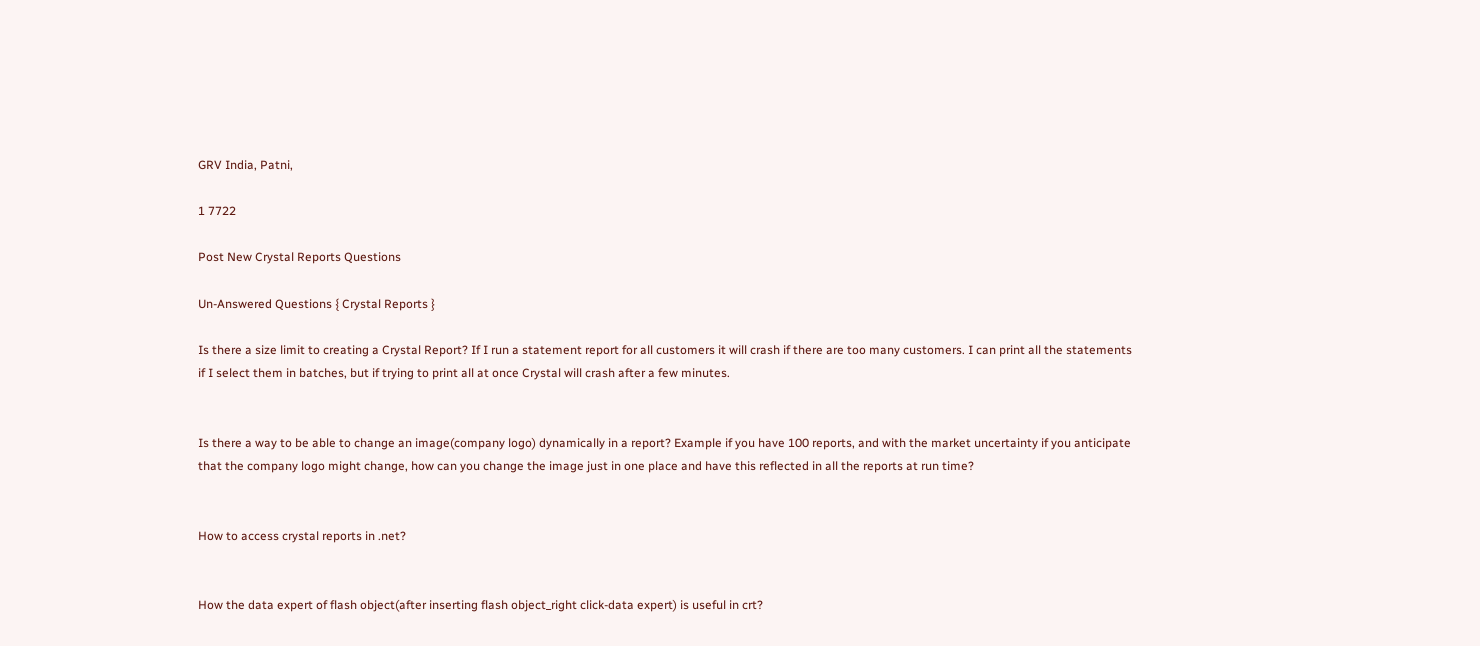GRV India, Patni,

1 7722

Post New Crystal Reports Questions

Un-Answered Questions { Crystal Reports }

Is there a size limit to creating a Crystal Report? If I run a statement report for all customers it will crash if there are too many customers. I can print all the statements if I select them in batches, but if trying to print all at once Crystal will crash after a few minutes.


Is there a way to be able to change an image(company logo) dynamically in a report? Example if you have 100 reports, and with the market uncertainty if you anticipate that the company logo might change, how can you change the image just in one place and have this reflected in all the reports at run time?


How to access crystal reports in .net?


How the data expert of flash object(after inserting flash object_right click-data expert) is useful in crt?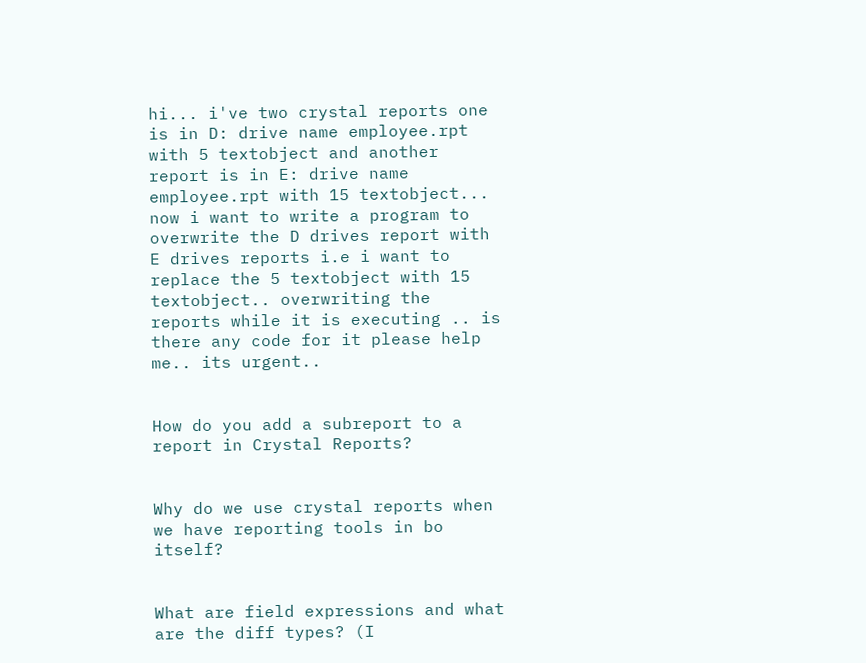hi... i've two crystal reports one is in D: drive name employee.rpt with 5 textobject and another report is in E: drive name employee.rpt with 15 textobject... now i want to write a program to overwrite the D drives report with E drives reports i.e i want to replace the 5 textobject with 15 textobject.. overwriting the reports while it is executing .. is there any code for it please help me.. its urgent..


How do you add a subreport to a report in Crystal Reports?


Why do we use crystal reports when we have reporting tools in bo itself?


What are field expressions and what are the diff types? (I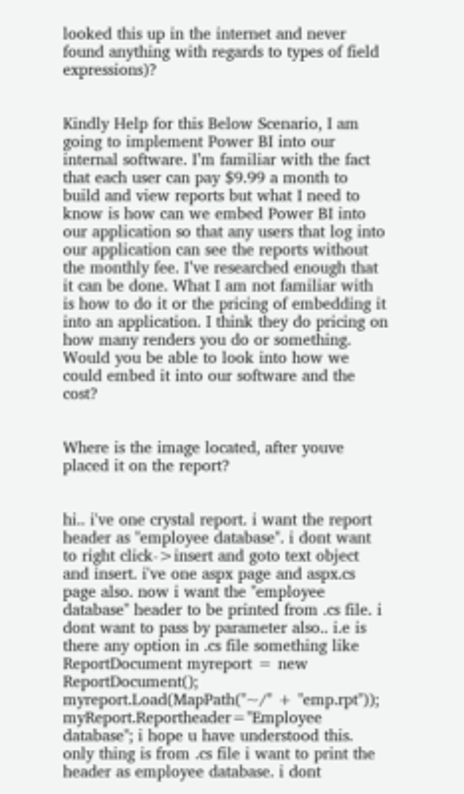looked this up in the internet and never found anything with regards to types of field expressions)?


Kindly Help for this Below Scenario, I am going to implement Power BI into our internal software. I’m familiar with the fact that each user can pay $9.99 a month to build and view reports but what I need to know is how can we embed Power BI into our application so that any users that log into our application can see the reports without the monthly fee. I’ve researched enough that it can be done. What I am not familiar with is how to do it or the pricing of embedding it into an application. I think they do pricing on how many renders you do or something. Would you be able to look into how we could embed it into our software and the cost?


Where is the image located, after youve placed it on the report?


hi.. i've one crystal report. i want the report header as "employee database". i dont want to right click->insert and goto text object and insert. i've one aspx page and aspx.cs page also. now i want the "employee database" header to be printed from .cs file. i dont want to pass by parameter also.. i.e is there any option in .cs file something like ReportDocument myreport = new ReportDocument(); myreport.Load(MapPath("~/" + "emp.rpt")); myReport.Reportheader="Employee database"; i hope u have understood this. only thing is from .cs file i want to print the header as employee database. i dont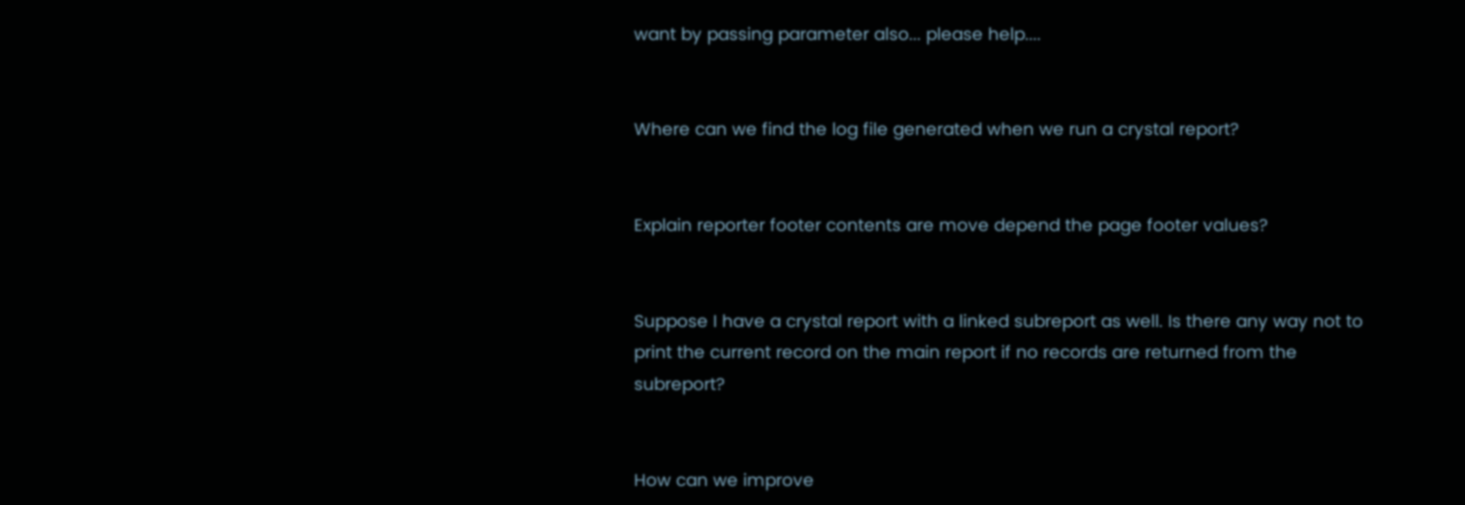want by passing parameter also... please help....


Where can we find the log file generated when we run a crystal report?


Explain reporter footer contents are move depend the page footer values?


Suppose I have a crystal report with a linked subreport as well. Is there any way not to print the current record on the main report if no records are returned from the subreport?


How can we improve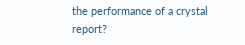the performance of a crystal report?